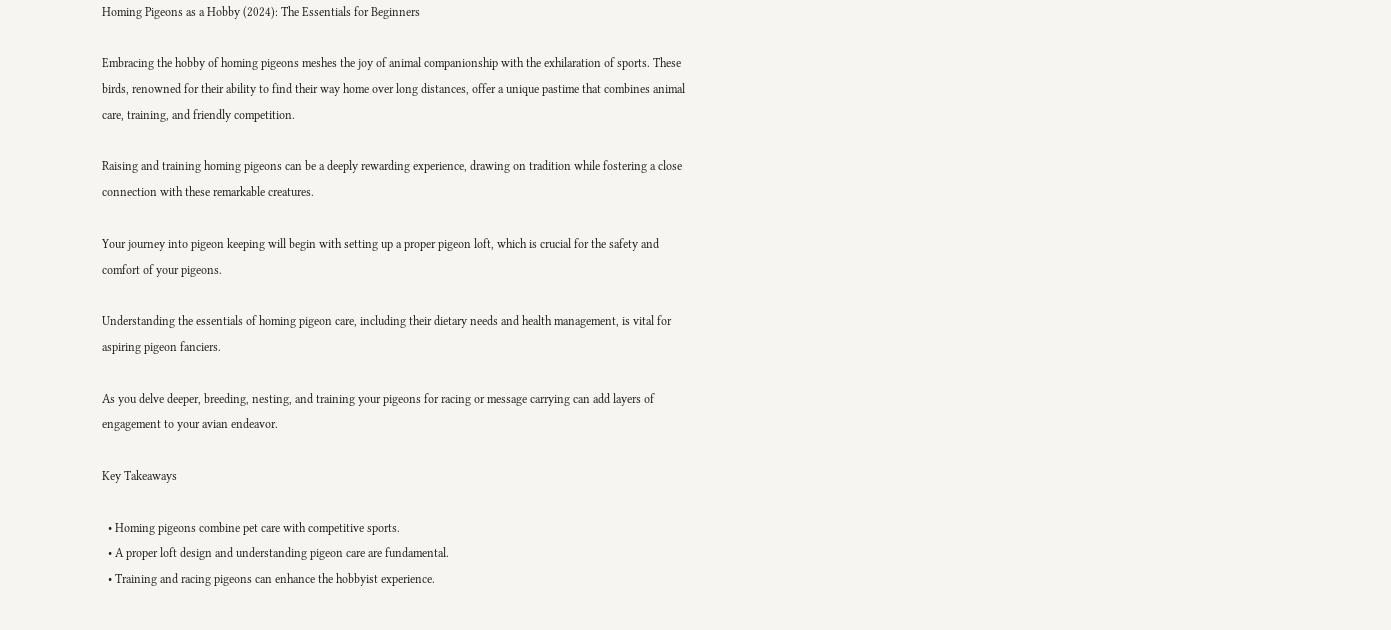Homing Pigeons as a Hobby (2024): The Essentials for Beginners

Embracing the hobby of homing pigeons meshes the joy of animal companionship with the exhilaration of sports. These birds, renowned for their ability to find their way home over long distances, offer a unique pastime that combines animal care, training, and friendly competition.

Raising and training homing pigeons can be a deeply rewarding experience, drawing on tradition while fostering a close connection with these remarkable creatures.

Your journey into pigeon keeping will begin with setting up a proper pigeon loft, which is crucial for the safety and comfort of your pigeons.

Understanding the essentials of homing pigeon care, including their dietary needs and health management, is vital for aspiring pigeon fanciers.

As you delve deeper, breeding, nesting, and training your pigeons for racing or message carrying can add layers of engagement to your avian endeavor.

Key Takeaways

  • Homing pigeons combine pet care with competitive sports.
  • A proper loft design and understanding pigeon care are fundamental.
  • Training and racing pigeons can enhance the hobbyist experience.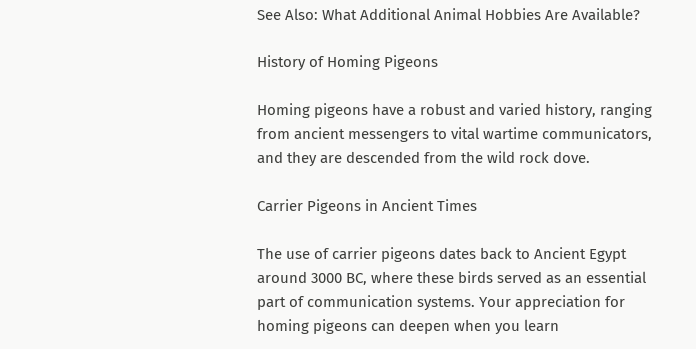See Also: What Additional Animal Hobbies Are Available?

History of Homing Pigeons

Homing pigeons have a robust and varied history, ranging from ancient messengers to vital wartime communicators, and they are descended from the wild rock dove.

Carrier Pigeons in Ancient Times

The use of carrier pigeons dates back to Ancient Egypt around 3000 BC, where these birds served as an essential part of communication systems. Your appreciation for homing pigeons can deepen when you learn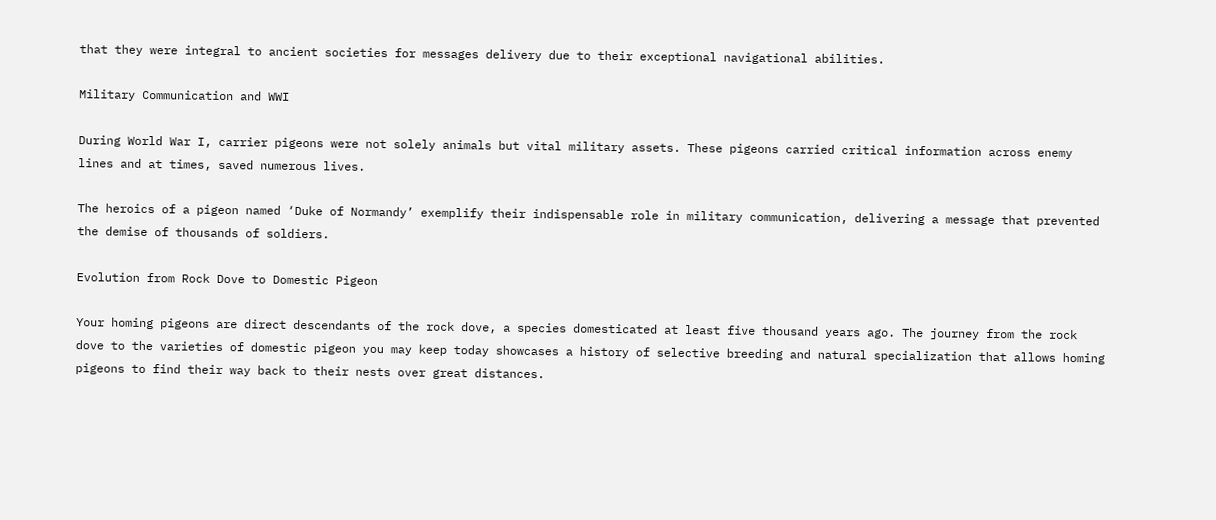that they were integral to ancient societies for messages delivery due to their exceptional navigational abilities.

Military Communication and WWI

During World War I, carrier pigeons were not solely animals but vital military assets. These pigeons carried critical information across enemy lines and at times, saved numerous lives.

The heroics of a pigeon named ‘Duke of Normandy’ exemplify their indispensable role in military communication, delivering a message that prevented the demise of thousands of soldiers.

Evolution from Rock Dove to Domestic Pigeon

Your homing pigeons are direct descendants of the rock dove, a species domesticated at least five thousand years ago. The journey from the rock dove to the varieties of domestic pigeon you may keep today showcases a history of selective breeding and natural specialization that allows homing pigeons to find their way back to their nests over great distances.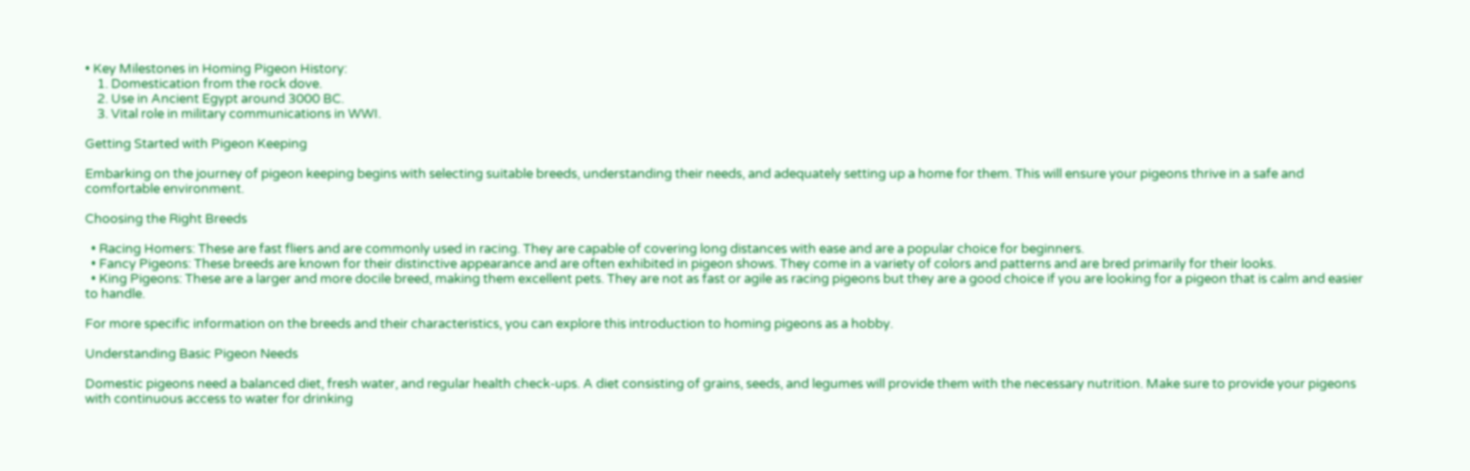• Key Milestones in Homing Pigeon History:
    1. Domestication from the rock dove.
    2. Use in Ancient Egypt around 3000 BC.
    3. Vital role in military communications in WWI.

Getting Started with Pigeon Keeping

Embarking on the journey of pigeon keeping begins with selecting suitable breeds, understanding their needs, and adequately setting up a home for them. This will ensure your pigeons thrive in a safe and comfortable environment.

Choosing the Right Breeds

  • Racing Homers: These are fast fliers and are commonly used in racing. They are capable of covering long distances with ease and are a popular choice for beginners.
  • Fancy Pigeons: These breeds are known for their distinctive appearance and are often exhibited in pigeon shows. They come in a variety of colors and patterns and are bred primarily for their looks.
  • King Pigeons: These are a larger and more docile breed, making them excellent pets. They are not as fast or agile as racing pigeons but they are a good choice if you are looking for a pigeon that is calm and easier to handle.

For more specific information on the breeds and their characteristics, you can explore this introduction to homing pigeons as a hobby.

Understanding Basic Pigeon Needs

Domestic pigeons need a balanced diet, fresh water, and regular health check-ups. A diet consisting of grains, seeds, and legumes will provide them with the necessary nutrition. Make sure to provide your pigeons with continuous access to water for drinking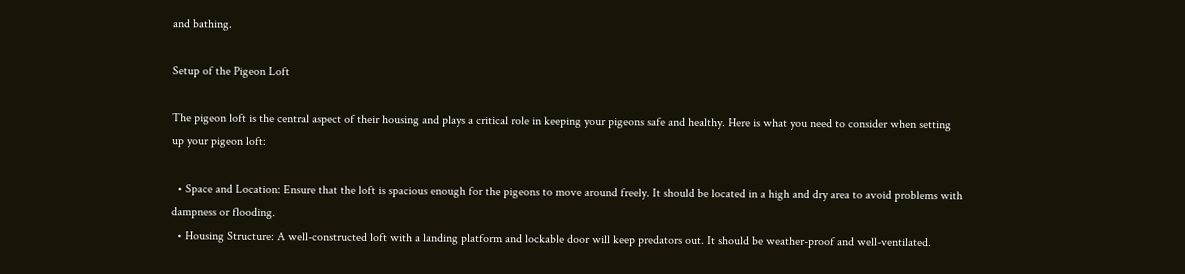and bathing.

Setup of the Pigeon Loft

The pigeon loft is the central aspect of their housing and plays a critical role in keeping your pigeons safe and healthy. Here is what you need to consider when setting up your pigeon loft:

  • Space and Location: Ensure that the loft is spacious enough for the pigeons to move around freely. It should be located in a high and dry area to avoid problems with dampness or flooding.
  • Housing Structure: A well-constructed loft with a landing platform and lockable door will keep predators out. It should be weather-proof and well-ventilated.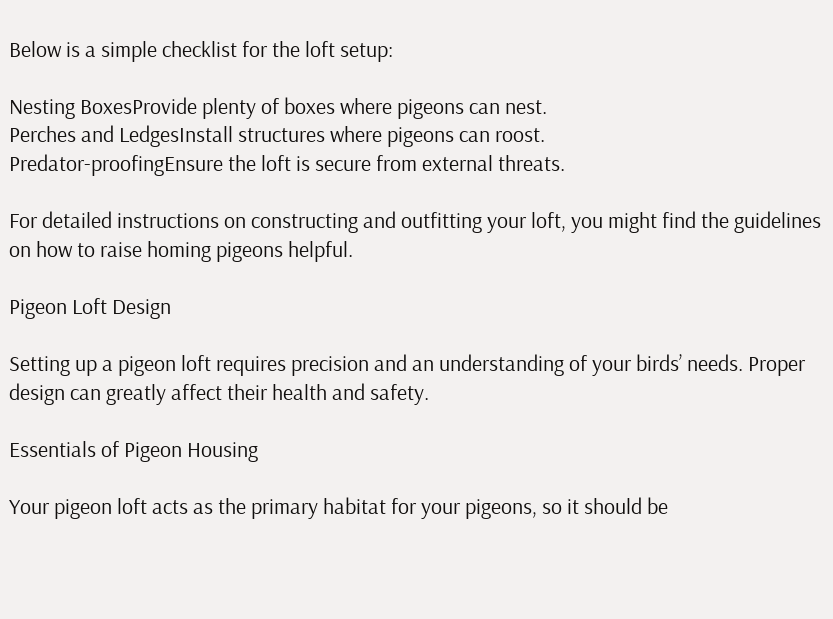Below is a simple checklist for the loft setup:

Nesting BoxesProvide plenty of boxes where pigeons can nest.
Perches and LedgesInstall structures where pigeons can roost.
Predator-proofingEnsure the loft is secure from external threats.

For detailed instructions on constructing and outfitting your loft, you might find the guidelines on how to raise homing pigeons helpful.

Pigeon Loft Design

Setting up a pigeon loft requires precision and an understanding of your birds’ needs. Proper design can greatly affect their health and safety.

Essentials of Pigeon Housing

Your pigeon loft acts as the primary habitat for your pigeons, so it should be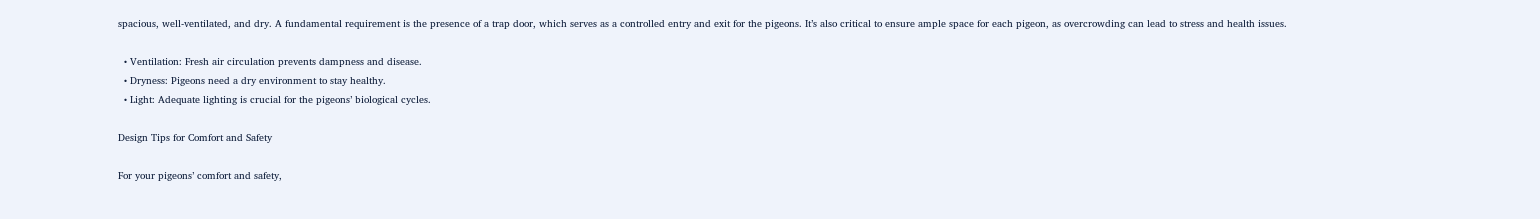spacious, well-ventilated, and dry. A fundamental requirement is the presence of a trap door, which serves as a controlled entry and exit for the pigeons. It’s also critical to ensure ample space for each pigeon, as overcrowding can lead to stress and health issues.

  • Ventilation: Fresh air circulation prevents dampness and disease.
  • Dryness: Pigeons need a dry environment to stay healthy.
  • Light: Adequate lighting is crucial for the pigeons’ biological cycles.

Design Tips for Comfort and Safety

For your pigeons’ comfort and safety,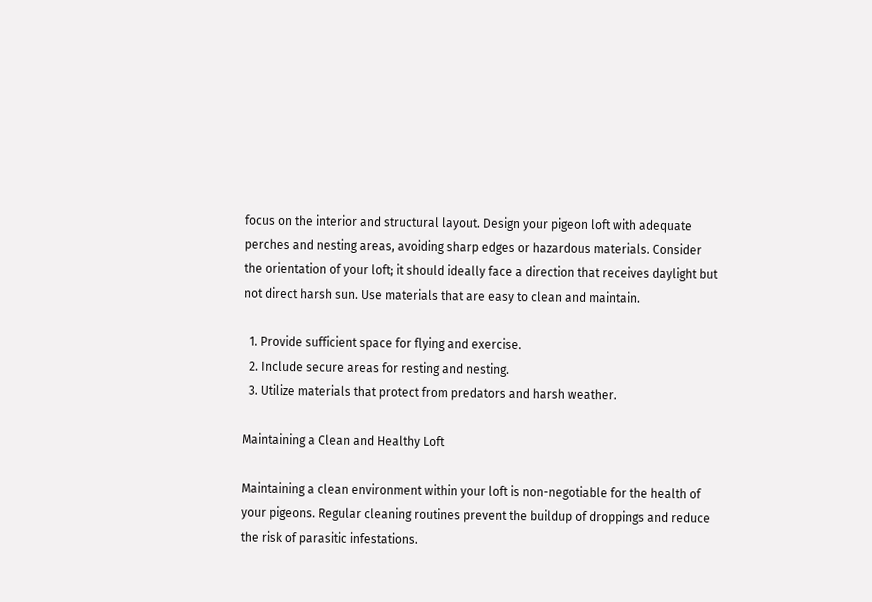focus on the interior and structural layout. Design your pigeon loft with adequate perches and nesting areas, avoiding sharp edges or hazardous materials. Consider the orientation of your loft; it should ideally face a direction that receives daylight but not direct harsh sun. Use materials that are easy to clean and maintain.

  1. Provide sufficient space for flying and exercise.
  2. Include secure areas for resting and nesting.
  3. Utilize materials that protect from predators and harsh weather.

Maintaining a Clean and Healthy Loft

Maintaining a clean environment within your loft is non-negotiable for the health of your pigeons. Regular cleaning routines prevent the buildup of droppings and reduce the risk of parasitic infestations.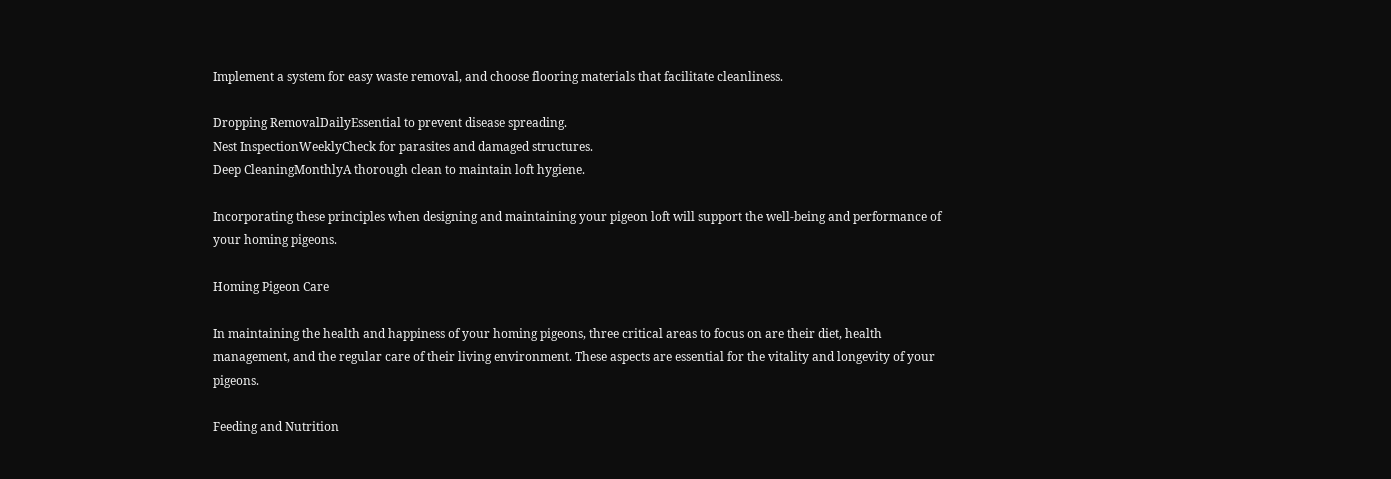Implement a system for easy waste removal, and choose flooring materials that facilitate cleanliness.

Dropping RemovalDailyEssential to prevent disease spreading.
Nest InspectionWeeklyCheck for parasites and damaged structures.
Deep CleaningMonthlyA thorough clean to maintain loft hygiene.

Incorporating these principles when designing and maintaining your pigeon loft will support the well-being and performance of your homing pigeons.

Homing Pigeon Care

In maintaining the health and happiness of your homing pigeons, three critical areas to focus on are their diet, health management, and the regular care of their living environment. These aspects are essential for the vitality and longevity of your pigeons.

Feeding and Nutrition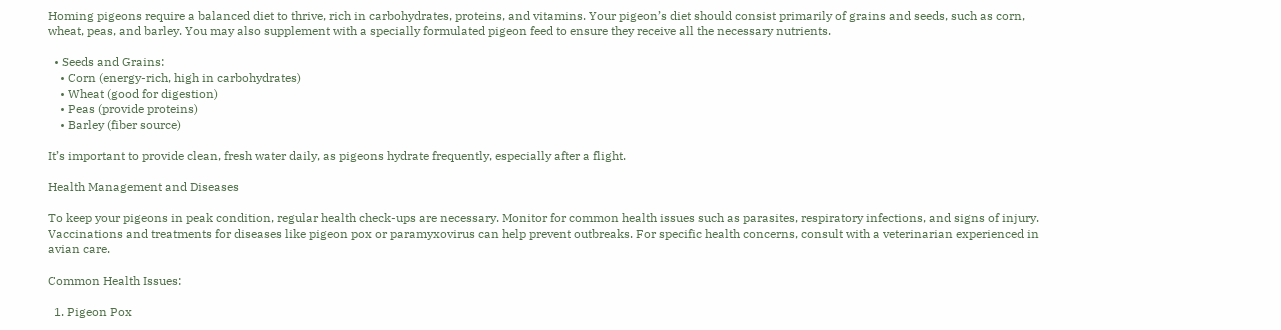Homing pigeons require a balanced diet to thrive, rich in carbohydrates, proteins, and vitamins. Your pigeon’s diet should consist primarily of grains and seeds, such as corn, wheat, peas, and barley. You may also supplement with a specially formulated pigeon feed to ensure they receive all the necessary nutrients.

  • Seeds and Grains:
    • Corn (energy-rich, high in carbohydrates)
    • Wheat (good for digestion)
    • Peas (provide proteins)
    • Barley (fiber source)

It’s important to provide clean, fresh water daily, as pigeons hydrate frequently, especially after a flight.

Health Management and Diseases

To keep your pigeons in peak condition, regular health check-ups are necessary. Monitor for common health issues such as parasites, respiratory infections, and signs of injury. Vaccinations and treatments for diseases like pigeon pox or paramyxovirus can help prevent outbreaks. For specific health concerns, consult with a veterinarian experienced in avian care.

Common Health Issues:

  1. Pigeon Pox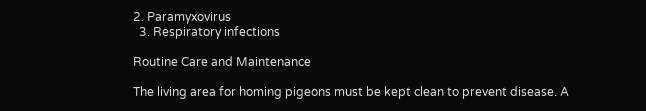2. Paramyxovirus
  3. Respiratory infections

Routine Care and Maintenance

The living area for homing pigeons must be kept clean to prevent disease. A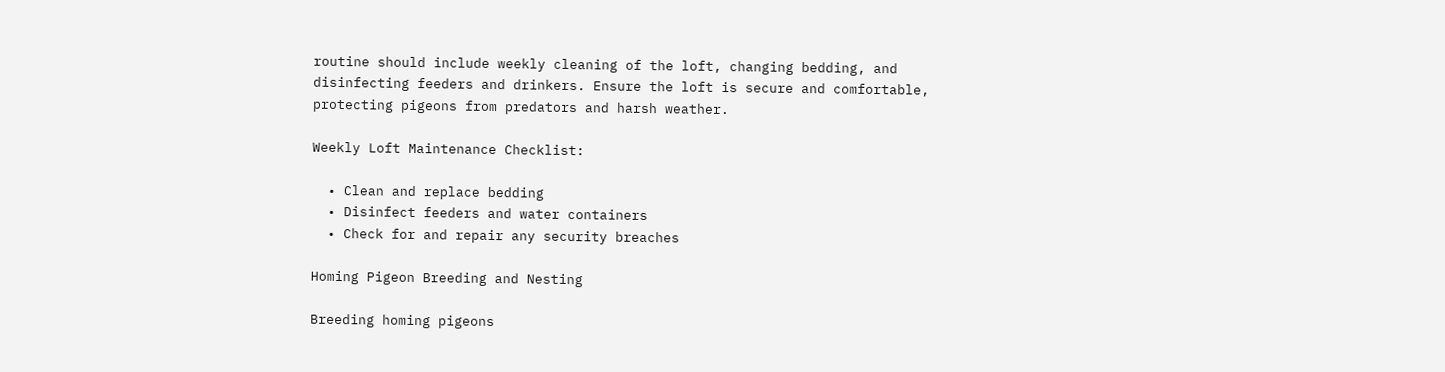routine should include weekly cleaning of the loft, changing bedding, and disinfecting feeders and drinkers. Ensure the loft is secure and comfortable, protecting pigeons from predators and harsh weather.

Weekly Loft Maintenance Checklist:

  • Clean and replace bedding
  • Disinfect feeders and water containers
  • Check for and repair any security breaches

Homing Pigeon Breeding and Nesting

Breeding homing pigeons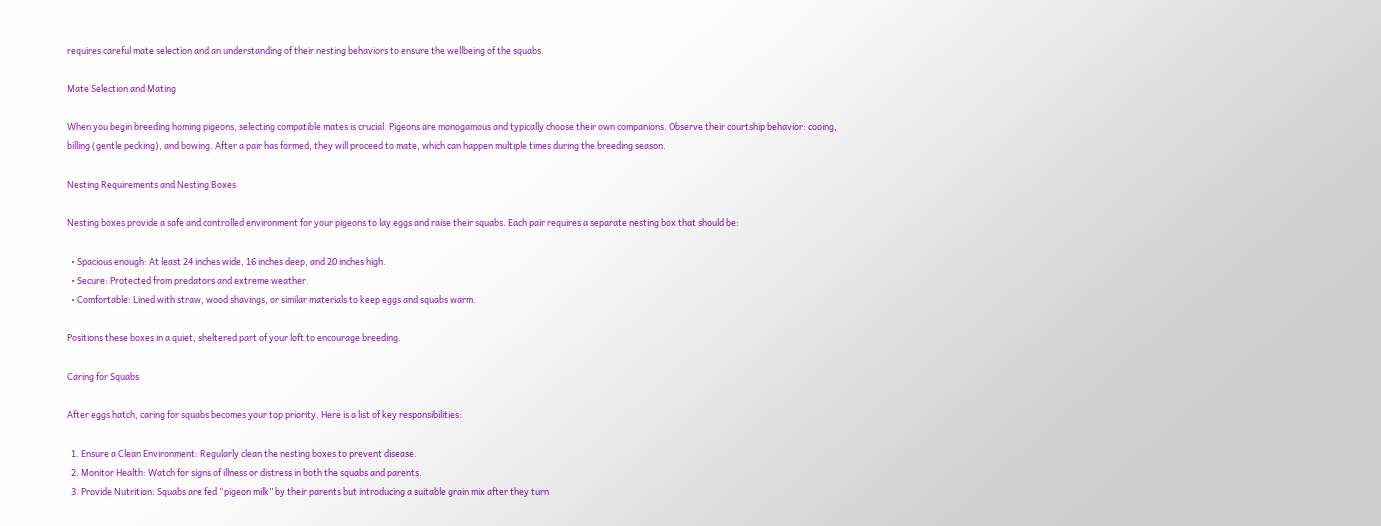requires careful mate selection and an understanding of their nesting behaviors to ensure the wellbeing of the squabs.

Mate Selection and Mating

When you begin breeding homing pigeons, selecting compatible mates is crucial. Pigeons are monogamous and typically choose their own companions. Observe their courtship behavior: cooing, billing (gentle pecking), and bowing. After a pair has formed, they will proceed to mate, which can happen multiple times during the breeding season.

Nesting Requirements and Nesting Boxes

Nesting boxes provide a safe and controlled environment for your pigeons to lay eggs and raise their squabs. Each pair requires a separate nesting box that should be:

  • Spacious enough: At least 24 inches wide, 16 inches deep, and 20 inches high.
  • Secure: Protected from predators and extreme weather.
  • Comfortable: Lined with straw, wood shavings, or similar materials to keep eggs and squabs warm.

Positions these boxes in a quiet, sheltered part of your loft to encourage breeding.

Caring for Squabs

After eggs hatch, caring for squabs becomes your top priority. Here is a list of key responsibilities:

  1. Ensure a Clean Environment: Regularly clean the nesting boxes to prevent disease.
  2. Monitor Health: Watch for signs of illness or distress in both the squabs and parents.
  3. Provide Nutrition: Squabs are fed “pigeon milk” by their parents but introducing a suitable grain mix after they turn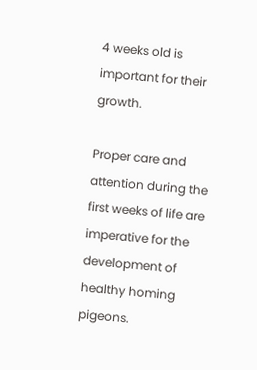4 weeks old is important for their growth.

Proper care and attention during the first weeks of life are imperative for the development of healthy homing pigeons.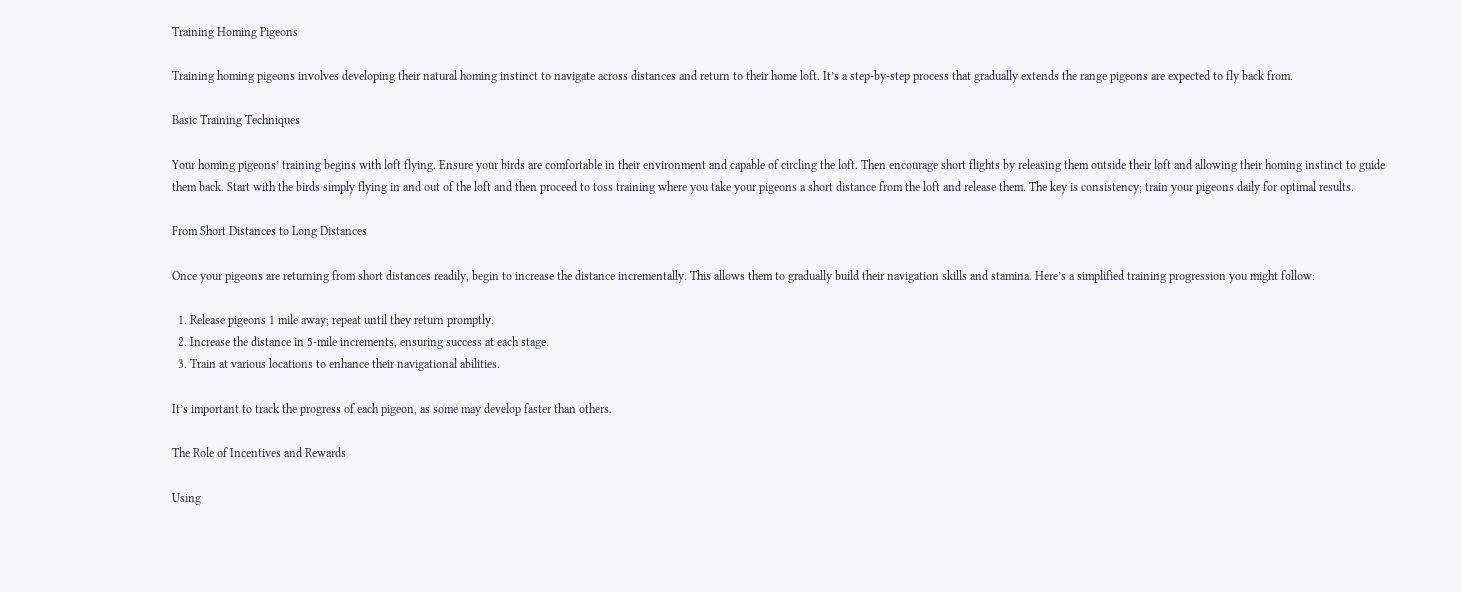Training Homing Pigeons

Training homing pigeons involves developing their natural homing instinct to navigate across distances and return to their home loft. It’s a step-by-step process that gradually extends the range pigeons are expected to fly back from.

Basic Training Techniques

Your homing pigeons’ training begins with loft flying. Ensure your birds are comfortable in their environment and capable of circling the loft. Then encourage short flights by releasing them outside their loft and allowing their homing instinct to guide them back. Start with the birds simply flying in and out of the loft and then proceed to toss training where you take your pigeons a short distance from the loft and release them. The key is consistency; train your pigeons daily for optimal results.

From Short Distances to Long Distances

Once your pigeons are returning from short distances readily, begin to increase the distance incrementally. This allows them to gradually build their navigation skills and stamina. Here’s a simplified training progression you might follow:

  1. Release pigeons 1 mile away; repeat until they return promptly.
  2. Increase the distance in 5-mile increments, ensuring success at each stage.
  3. Train at various locations to enhance their navigational abilities.

It’s important to track the progress of each pigeon, as some may develop faster than others.

The Role of Incentives and Rewards

Using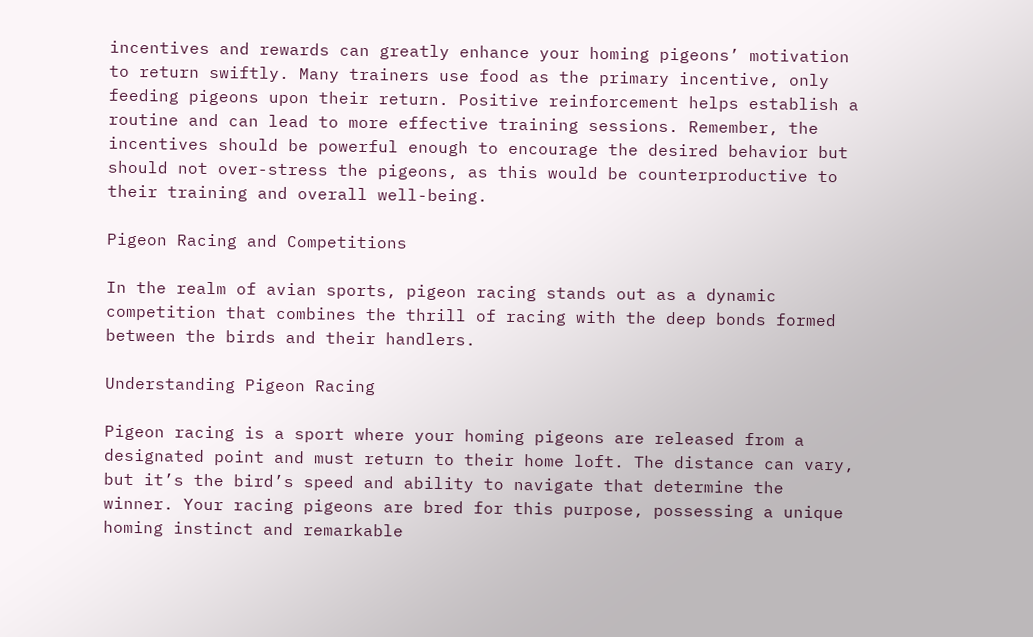incentives and rewards can greatly enhance your homing pigeons’ motivation to return swiftly. Many trainers use food as the primary incentive, only feeding pigeons upon their return. Positive reinforcement helps establish a routine and can lead to more effective training sessions. Remember, the incentives should be powerful enough to encourage the desired behavior but should not over-stress the pigeons, as this would be counterproductive to their training and overall well-being.

Pigeon Racing and Competitions

In the realm of avian sports, pigeon racing stands out as a dynamic competition that combines the thrill of racing with the deep bonds formed between the birds and their handlers.

Understanding Pigeon Racing

Pigeon racing is a sport where your homing pigeons are released from a designated point and must return to their home loft. The distance can vary, but it’s the bird’s speed and ability to navigate that determine the winner. Your racing pigeons are bred for this purpose, possessing a unique homing instinct and remarkable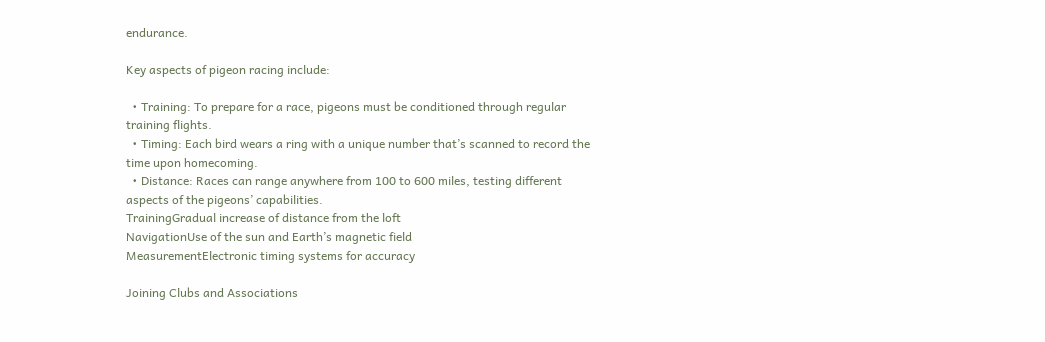endurance.

Key aspects of pigeon racing include:

  • Training: To prepare for a race, pigeons must be conditioned through regular training flights.
  • Timing: Each bird wears a ring with a unique number that’s scanned to record the time upon homecoming.
  • Distance: Races can range anywhere from 100 to 600 miles, testing different aspects of the pigeons’ capabilities.
TrainingGradual increase of distance from the loft
NavigationUse of the sun and Earth’s magnetic field
MeasurementElectronic timing systems for accuracy

Joining Clubs and Associations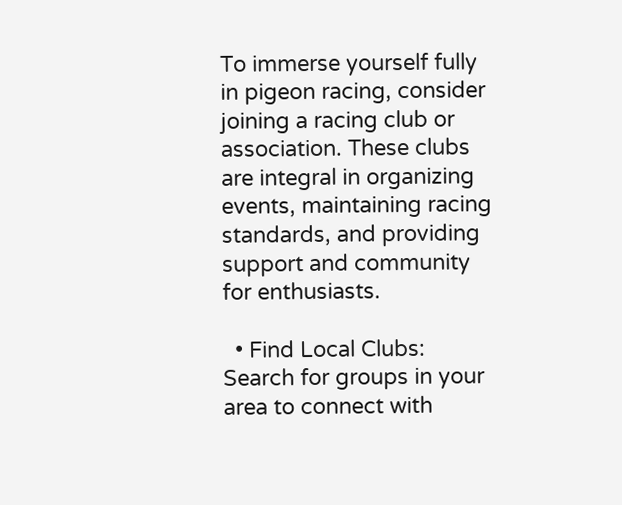To immerse yourself fully in pigeon racing, consider joining a racing club or association. These clubs are integral in organizing events, maintaining racing standards, and providing support and community for enthusiasts.

  • Find Local Clubs: Search for groups in your area to connect with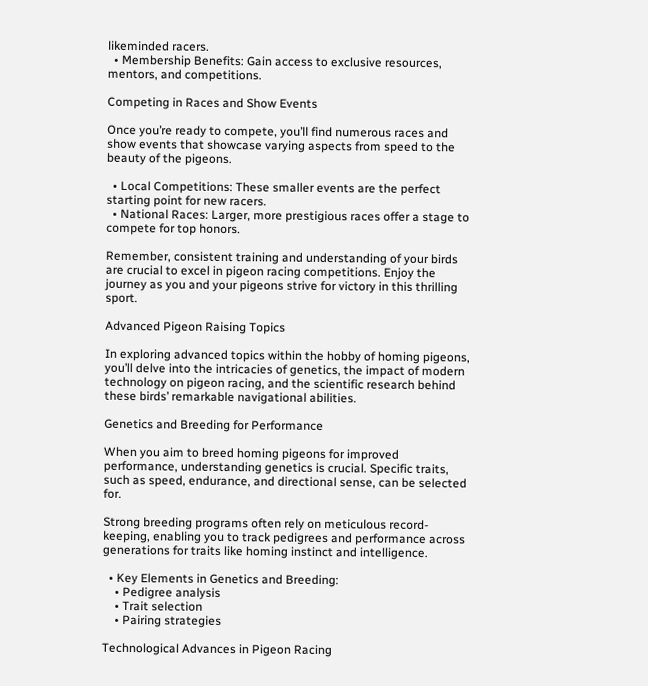likeminded racers.
  • Membership Benefits: Gain access to exclusive resources, mentors, and competitions.

Competing in Races and Show Events

Once you’re ready to compete, you’ll find numerous races and show events that showcase varying aspects from speed to the beauty of the pigeons.

  • Local Competitions: These smaller events are the perfect starting point for new racers.
  • National Races: Larger, more prestigious races offer a stage to compete for top honors.

Remember, consistent training and understanding of your birds are crucial to excel in pigeon racing competitions. Enjoy the journey as you and your pigeons strive for victory in this thrilling sport.

Advanced Pigeon Raising Topics

In exploring advanced topics within the hobby of homing pigeons, you’ll delve into the intricacies of genetics, the impact of modern technology on pigeon racing, and the scientific research behind these birds’ remarkable navigational abilities.

Genetics and Breeding for Performance

When you aim to breed homing pigeons for improved performance, understanding genetics is crucial. Specific traits, such as speed, endurance, and directional sense, can be selected for.

Strong breeding programs often rely on meticulous record-keeping, enabling you to track pedigrees and performance across generations for traits like homing instinct and intelligence.

  • Key Elements in Genetics and Breeding:
    • Pedigree analysis
    • Trait selection
    • Pairing strategies

Technological Advances in Pigeon Racing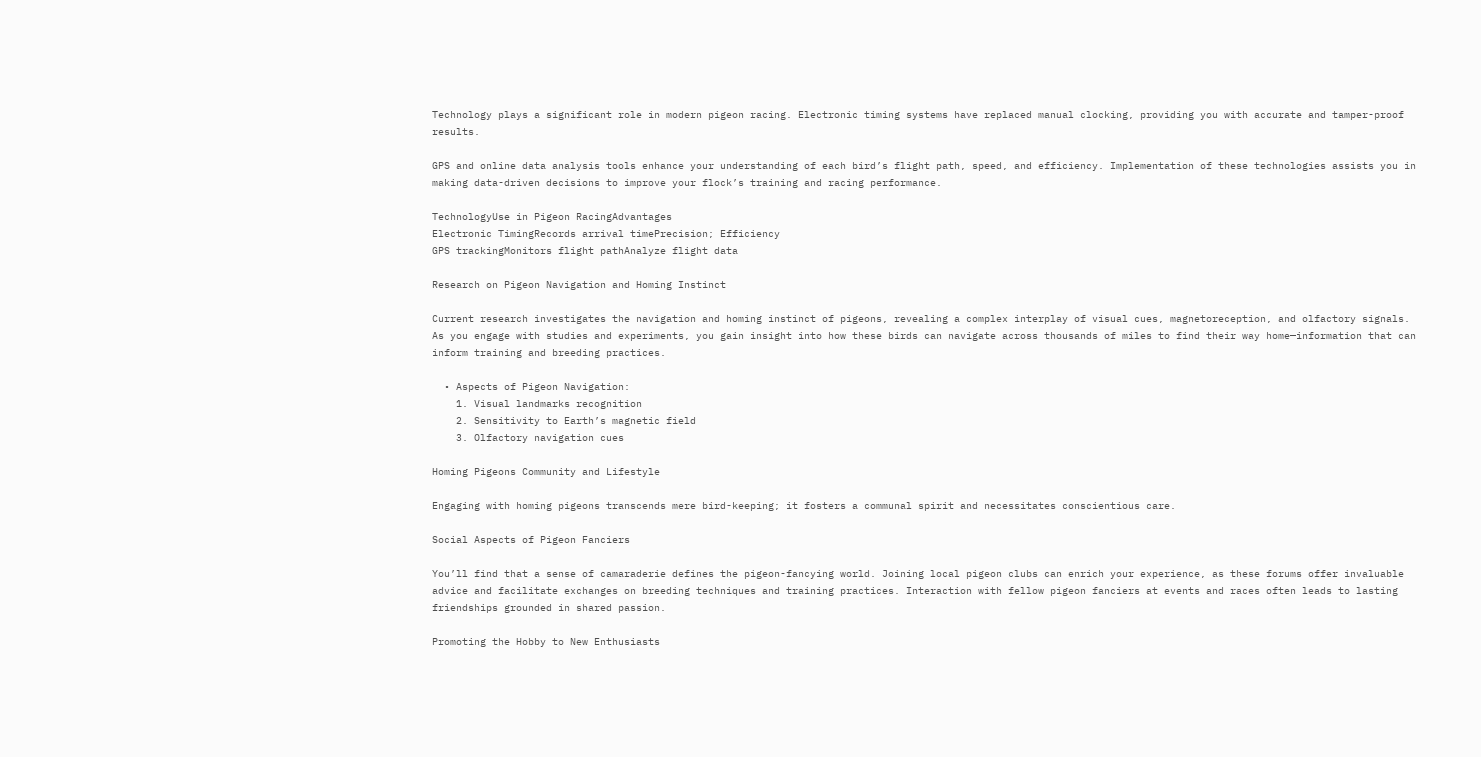Technology plays a significant role in modern pigeon racing. Electronic timing systems have replaced manual clocking, providing you with accurate and tamper-proof results.

GPS and online data analysis tools enhance your understanding of each bird’s flight path, speed, and efficiency. Implementation of these technologies assists you in making data-driven decisions to improve your flock’s training and racing performance.

TechnologyUse in Pigeon RacingAdvantages
Electronic TimingRecords arrival timePrecision; Efficiency
GPS trackingMonitors flight pathAnalyze flight data

Research on Pigeon Navigation and Homing Instinct

Current research investigates the navigation and homing instinct of pigeons, revealing a complex interplay of visual cues, magnetoreception, and olfactory signals. As you engage with studies and experiments, you gain insight into how these birds can navigate across thousands of miles to find their way home—information that can inform training and breeding practices.

  • Aspects of Pigeon Navigation:
    1. Visual landmarks recognition
    2. Sensitivity to Earth’s magnetic field
    3. Olfactory navigation cues

Homing Pigeons Community and Lifestyle

Engaging with homing pigeons transcends mere bird-keeping; it fosters a communal spirit and necessitates conscientious care.

Social Aspects of Pigeon Fanciers

You’ll find that a sense of camaraderie defines the pigeon-fancying world. Joining local pigeon clubs can enrich your experience, as these forums offer invaluable advice and facilitate exchanges on breeding techniques and training practices. Interaction with fellow pigeon fanciers at events and races often leads to lasting friendships grounded in shared passion.

Promoting the Hobby to New Enthusiasts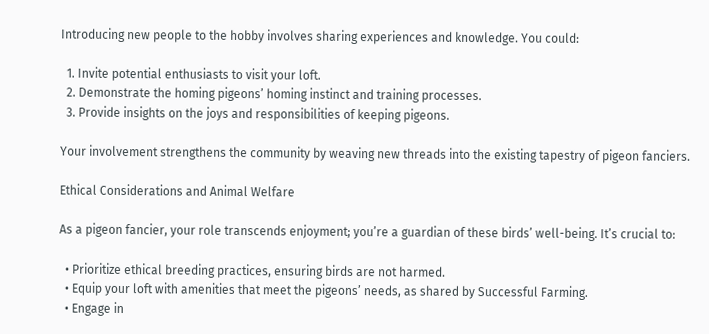Introducing new people to the hobby involves sharing experiences and knowledge. You could:

  1. Invite potential enthusiasts to visit your loft.
  2. Demonstrate the homing pigeons’ homing instinct and training processes.
  3. Provide insights on the joys and responsibilities of keeping pigeons.

Your involvement strengthens the community by weaving new threads into the existing tapestry of pigeon fanciers.

Ethical Considerations and Animal Welfare

As a pigeon fancier, your role transcends enjoyment; you’re a guardian of these birds’ well-being. It’s crucial to:

  • Prioritize ethical breeding practices, ensuring birds are not harmed.
  • Equip your loft with amenities that meet the pigeons’ needs, as shared by Successful Farming.
  • Engage in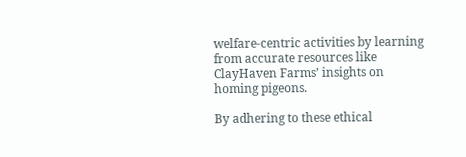welfare-centric activities by learning from accurate resources like ClayHaven Farms’ insights on homing pigeons.

By adhering to these ethical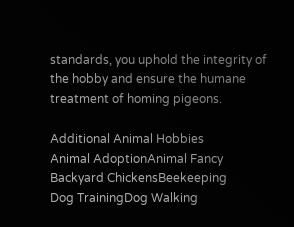standards, you uphold the integrity of the hobby and ensure the humane treatment of homing pigeons.

Additional Animal Hobbies
Animal AdoptionAnimal Fancy
Backyard ChickensBeekeeping
Dog TrainingDog Walking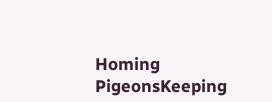Homing PigeonsKeeping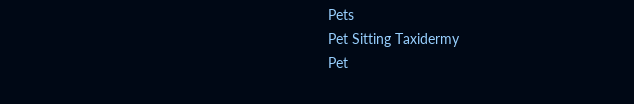Pets
Pet Sitting Taxidermy
Pet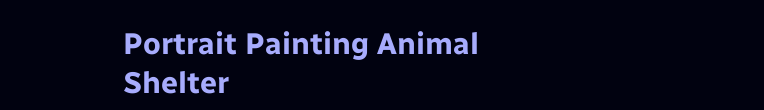Portrait Painting Animal Shelter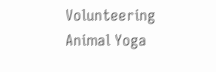Volunteering
Animal Yoga